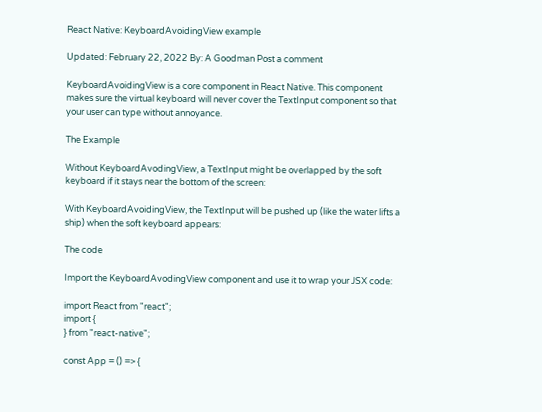React Native: KeyboardAvoidingView example

Updated: February 22, 2022 By: A Goodman Post a comment

KeyboardAvoidingView is a core component in React Native. This component makes sure the virtual keyboard will never cover the TextInput component so that your user can type without annoyance.

The Example

Without KeyboardAvodingView, a TextInput might be overlapped by the soft keyboard if it stays near the bottom of the screen:

With KeyboardAvoidingView, the TextInput will be pushed up (like the water lifts a ship) when the soft keyboard appears:

The code

Import the KeyboardAvodingView component and use it to wrap your JSX code:

import React from "react";
import {
} from "react-native";

const App = () => {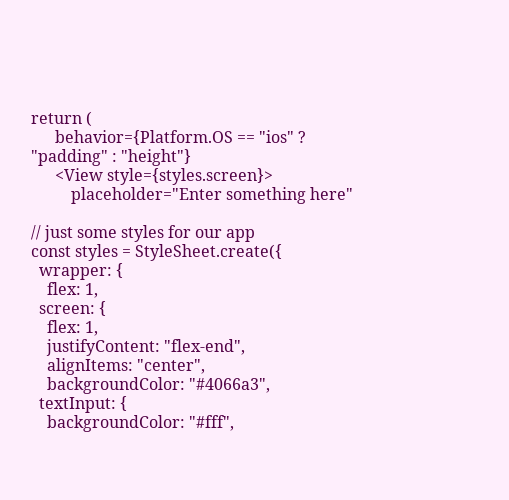return (
      behavior={Platform.OS == "ios" ? "padding" : "height"}
      <View style={styles.screen}>
          placeholder="Enter something here"

// just some styles for our app
const styles = StyleSheet.create({
  wrapper: {
    flex: 1,
  screen: {
    flex: 1,
    justifyContent: "flex-end",
    alignItems: "center",
    backgroundColor: "#4066a3",
  textInput: {
    backgroundColor: "#fff",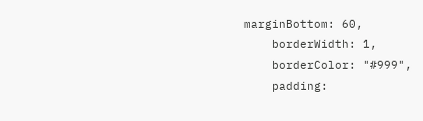marginBottom: 60,
    borderWidth: 1,
    borderColor: "#999",
    padding: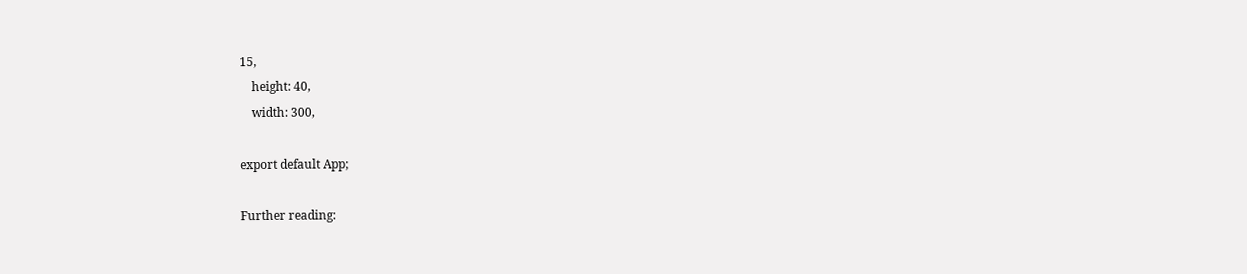15,
    height: 40,
    width: 300,

export default App;

Further reading: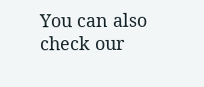You can also check our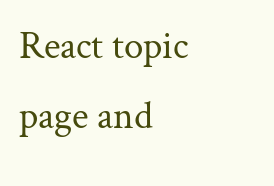React topic page and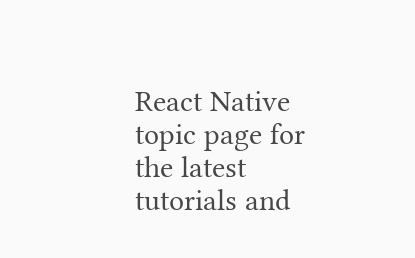React Native topic page for the latest tutorials and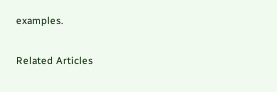examples.

Related Articles